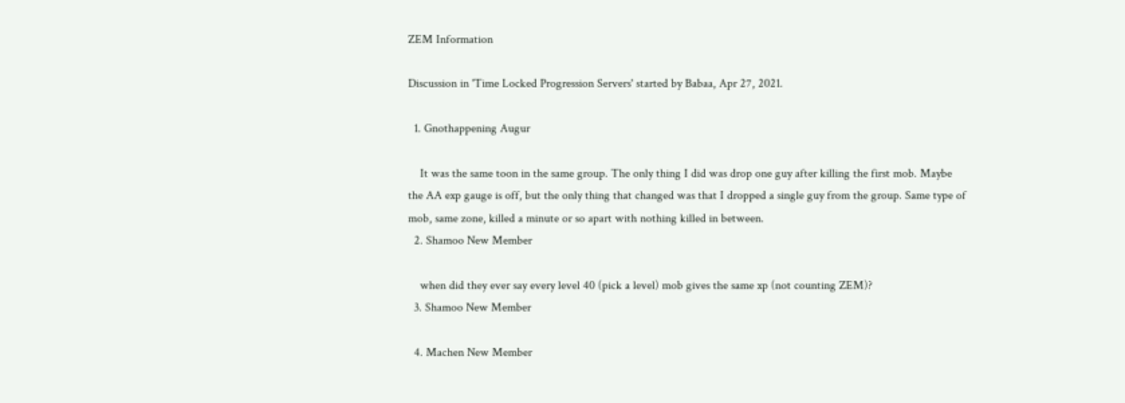ZEM Information

Discussion in 'Time Locked Progression Servers' started by Babaa, Apr 27, 2021.

  1. Gnothappening Augur

    It was the same toon in the same group. The only thing I did was drop one guy after killing the first mob. Maybe the AA exp gauge is off, but the only thing that changed was that I dropped a single guy from the group. Same type of mob, same zone, killed a minute or so apart with nothing killed in between.
  2. Shamoo New Member

    when did they ever say every level 40 (pick a level) mob gives the same xp (not counting ZEM)?
  3. Shamoo New Member

  4. Machen New Member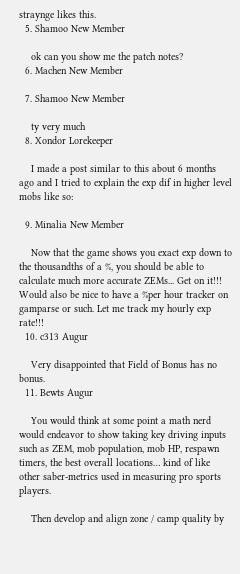straynge likes this.
  5. Shamoo New Member

    ok can you show me the patch notes?
  6. Machen New Member

  7. Shamoo New Member

    ty very much
  8. Xondor Lorekeeper

    I made a post similar to this about 6 months ago and I tried to explain the exp dif in higher level mobs like so:

  9. Minalia New Member

    Now that the game shows you exact exp down to the thousandths of a %, you should be able to calculate much more accurate ZEMs... Get on it!!! Would also be nice to have a %per hour tracker on gamparse or such. Let me track my hourly exp rate!!!
  10. c313 Augur

    Very disappointed that Field of Bonus has no bonus.
  11. Bewts Augur

    You would think at some point a math nerd would endeavor to show taking key driving inputs such as ZEM, mob population, mob HP, respawn timers, the best overall locations… kind of like other saber-metrics used in measuring pro sports players.

    Then develop and align zone / camp quality by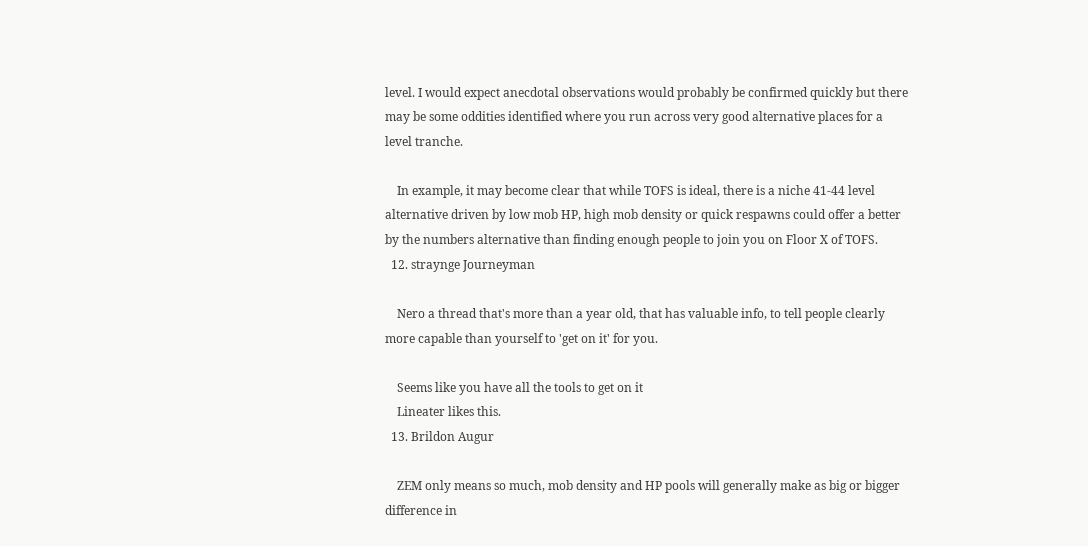level. I would expect anecdotal observations would probably be confirmed quickly but there may be some oddities identified where you run across very good alternative places for a level tranche.

    In example, it may become clear that while TOFS is ideal, there is a niche 41-44 level alternative driven by low mob HP, high mob density or quick respawns could offer a better by the numbers alternative than finding enough people to join you on Floor X of TOFS.
  12. straynge Journeyman

    Nero a thread that's more than a year old, that has valuable info, to tell people clearly more capable than yourself to 'get on it' for you.

    Seems like you have all the tools to get on it
    Lineater likes this.
  13. Brildon Augur

    ZEM only means so much, mob density and HP pools will generally make as big or bigger difference in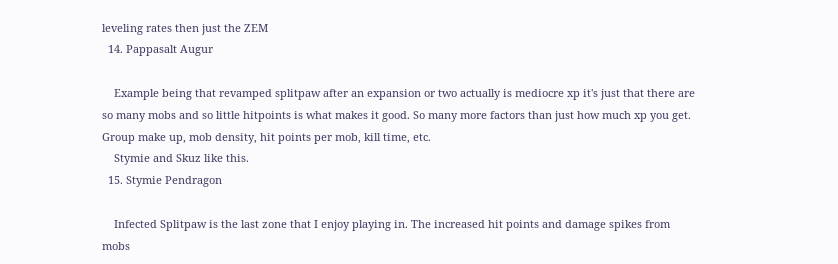leveling rates then just the ZEM
  14. Pappasalt Augur

    Example being that revamped splitpaw after an expansion or two actually is mediocre xp it's just that there are so many mobs and so little hitpoints is what makes it good. So many more factors than just how much xp you get. Group make up, mob density, hit points per mob, kill time, etc.
    Stymie and Skuz like this.
  15. Stymie Pendragon

    Infected Splitpaw is the last zone that I enjoy playing in. The increased hit points and damage spikes from mobs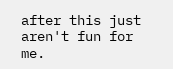after this just aren't fun for me.